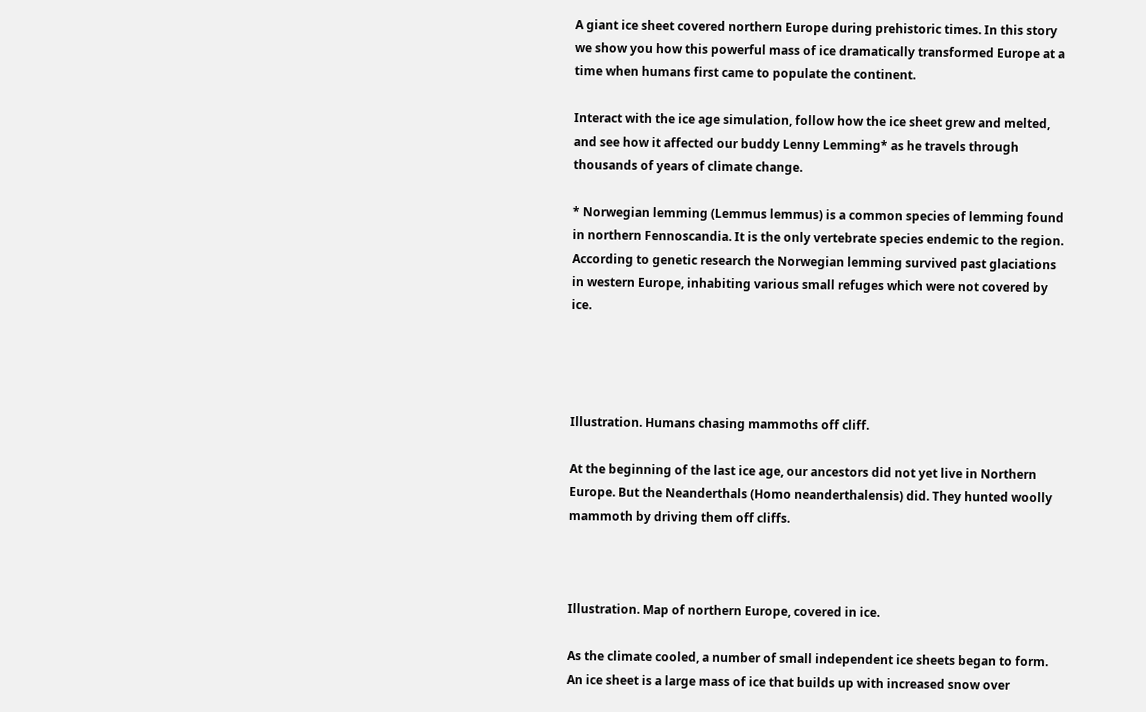A giant ice sheet covered northern Europe during prehistoric times. In this story we show you how this powerful mass of ice dramatically transformed Europe at a time when humans first came to populate the continent.

Interact with the ice age simulation, follow how the ice sheet grew and melted, and see how it affected our buddy Lenny Lemming* as he travels through thousands of years of climate change.

* Norwegian lemming (Lemmus lemmus) is a common species of lemming found in northern Fennoscandia. It is the only vertebrate species endemic to the region. According to genetic research the Norwegian lemming survived past glaciations in western Europe, inhabiting various small refuges which were not covered by ice.




Illustration. Humans chasing mammoths off cliff.

At the beginning of the last ice age, our ancestors did not yet live in Northern Europe. But the Neanderthals (Homo neanderthalensis) did. They hunted woolly mammoth by driving them off cliffs.



Illustration. Map of northern Europe, covered in ice.

As the climate cooled, a number of small independent ice sheets began to form. An ice sheet is a large mass of ice that builds up with increased snow over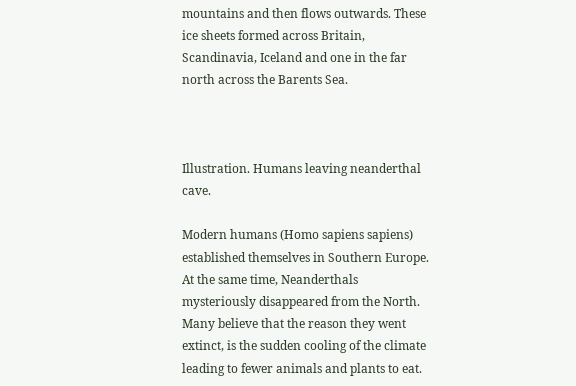mountains and then flows outwards. These ice sheets formed across Britain, Scandinavia, Iceland and one in the far north across the Barents Sea.



Illustration. Humans leaving neanderthal cave.

Modern humans (Homo sapiens sapiens) established themselves in Southern Europe. At the same time, Neanderthals mysteriously disappeared from the North. Many believe that the reason they went extinct, is the sudden cooling of the climate leading to fewer animals and plants to eat.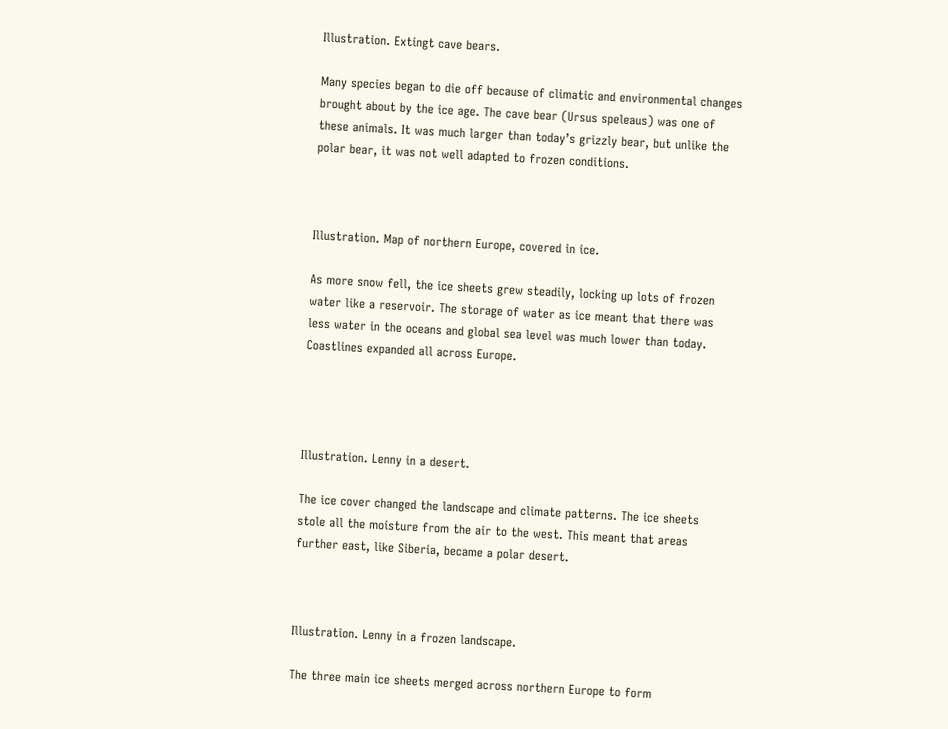Illustration. Extingt cave bears.

Many species began to die off because of climatic and environmental changes brought about by the ice age. The cave bear (Ursus speleaus) was one of these animals. It was much larger than today’s grizzly bear, but unlike the polar bear, it was not well adapted to frozen conditions.



Illustration. Map of northern Europe, covered in ice.

As more snow fell, the ice sheets grew steadily, locking up lots of frozen water like a reservoir. The storage of water as ice meant that there was less water in the oceans and global sea level was much lower than today. Coastlines expanded all across Europe.




Illustration. Lenny in a desert.

The ice cover changed the landscape and climate patterns. The ice sheets stole all the moisture from the air to the west. This meant that areas further east, like Siberia, became a polar desert.



Illustration. Lenny in a frozen landscape.

The three main ice sheets merged across northern Europe to form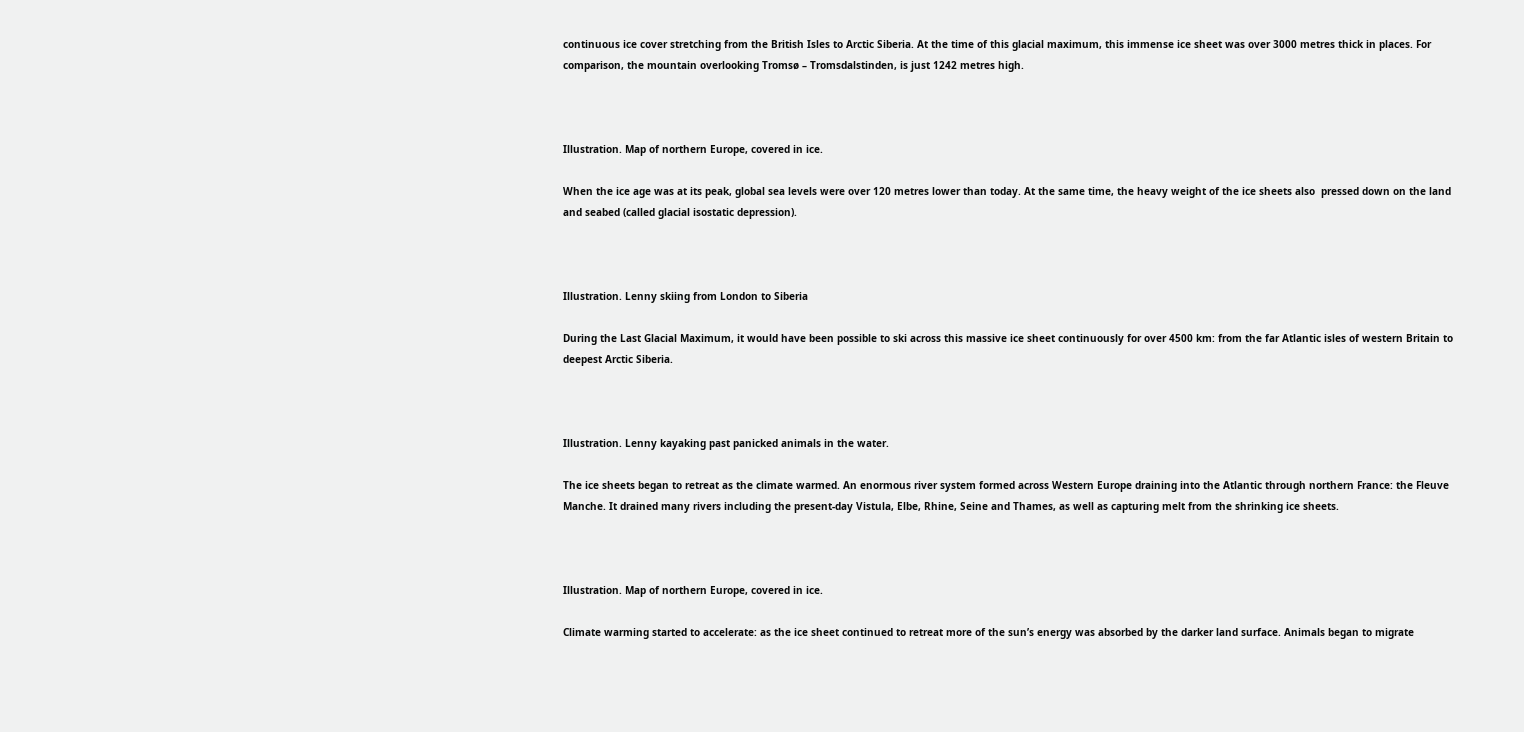continuous ice cover stretching from the British Isles to Arctic Siberia. At the time of this glacial maximum, this immense ice sheet was over 3000 metres thick in places. For comparison, the mountain overlooking Tromsø – Tromsdalstinden, is just 1242 metres high.



Illustration. Map of northern Europe, covered in ice.

When the ice age was at its peak, global sea levels were over 120 metres lower than today. At the same time, the heavy weight of the ice sheets also  pressed down on the land and seabed (called glacial isostatic depression).



Illustration. Lenny skiing from London to Siberia

During the Last Glacial Maximum, it would have been possible to ski across this massive ice sheet continuously for over 4500 km: from the far Atlantic isles of western Britain to deepest Arctic Siberia.



Illustration. Lenny kayaking past panicked animals in the water.

The ice sheets began to retreat as the climate warmed. An enormous river system formed across Western Europe draining into the Atlantic through northern France: the Fleuve Manche. It drained many rivers including the present-day Vistula, Elbe, Rhine, Seine and Thames, as well as capturing melt from the shrinking ice sheets.



Illustration. Map of northern Europe, covered in ice.

Climate warming started to accelerate: as the ice sheet continued to retreat more of the sun’s energy was absorbed by the darker land surface. Animals began to migrate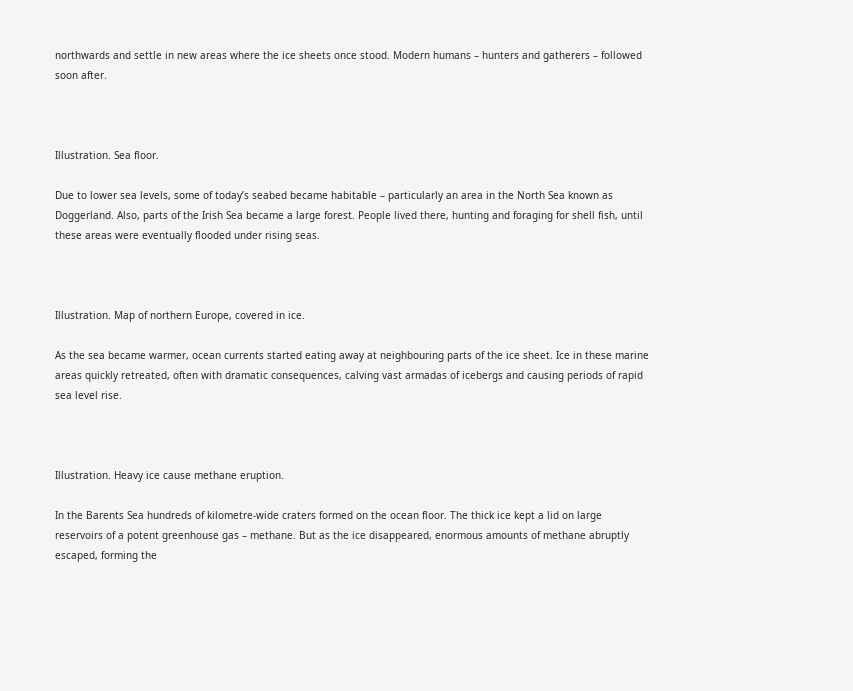northwards and settle in new areas where the ice sheets once stood. Modern humans – hunters and gatherers – followed soon after.



Illustration. Sea floor.

Due to lower sea levels, some of today’s seabed became habitable – particularly an area in the North Sea known as Doggerland. Also, parts of the Irish Sea became a large forest. People lived there, hunting and foraging for shell fish, until these areas were eventually flooded under rising seas.



Illustration. Map of northern Europe, covered in ice.

As the sea became warmer, ocean currents started eating away at neighbouring parts of the ice sheet. Ice in these marine areas quickly retreated, often with dramatic consequences, calving vast armadas of icebergs and causing periods of rapid sea level rise.



Illustration. Heavy ice cause methane eruption.

In the Barents Sea hundreds of kilometre-wide craters formed on the ocean floor. The thick ice kept a lid on large reservoirs of a potent greenhouse gas – methane. But as the ice disappeared, enormous amounts of methane abruptly escaped, forming the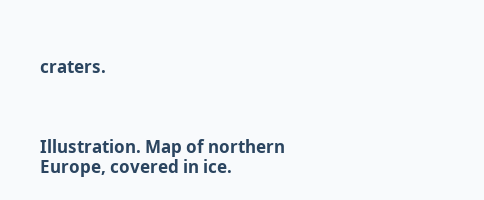craters.



Illustration. Map of northern Europe, covered in ice.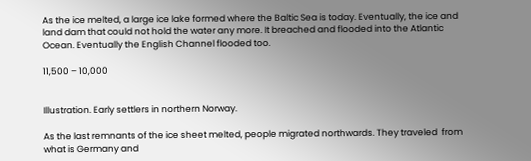As the ice melted, a large ice lake formed where the Baltic Sea is today. Eventually, the ice and land dam that could not hold the water any more. It breached and flooded into the Atlantic Ocean. Eventually the English Channel flooded too.

11,500 – 10,000


Illustration. Early settlers in northern Norway.

As the last remnants of the ice sheet melted, people migrated northwards. They traveled  from what is Germany and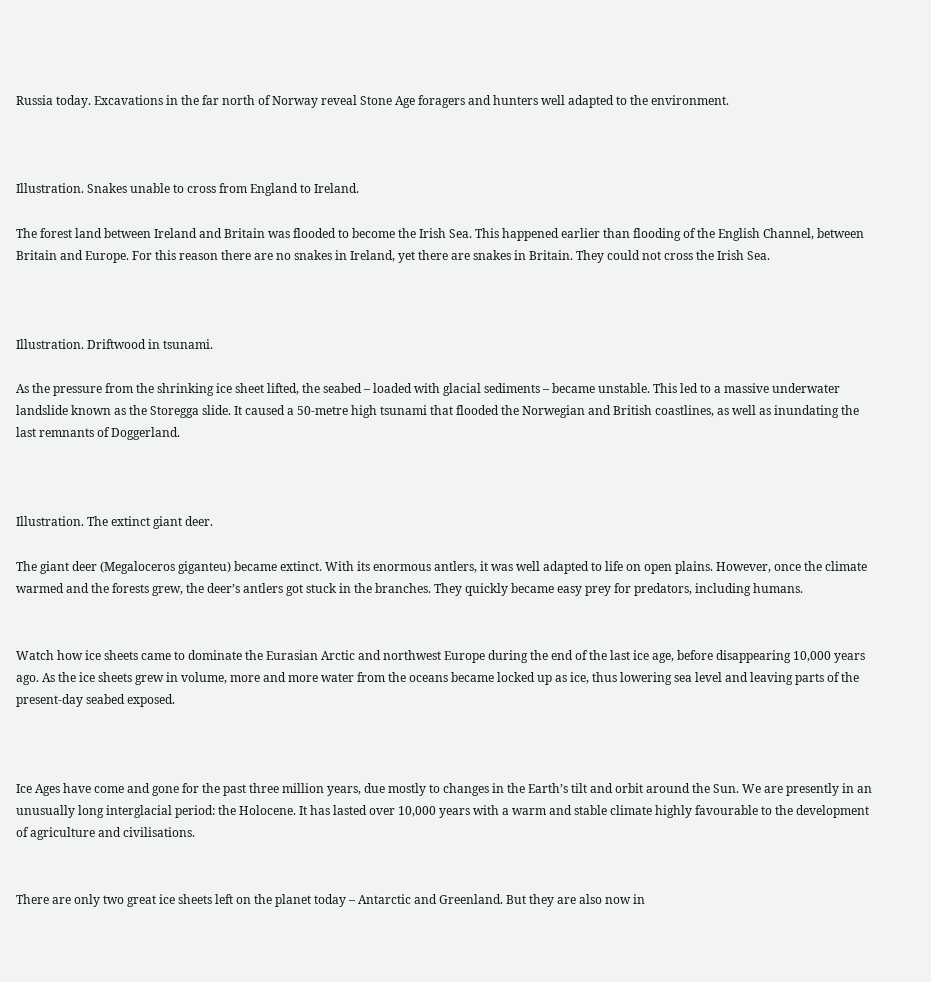Russia today. Excavations in the far north of Norway reveal Stone Age foragers and hunters well adapted to the environment.



Illustration. Snakes unable to cross from England to Ireland.

The forest land between Ireland and Britain was flooded to become the Irish Sea. This happened earlier than flooding of the English Channel, between Britain and Europe. For this reason there are no snakes in Ireland, yet there are snakes in Britain. They could not cross the Irish Sea.



Illustration. Driftwood in tsunami.

As the pressure from the shrinking ice sheet lifted, the seabed – loaded with glacial sediments – became unstable. This led to a massive underwater landslide known as the Storegga slide. It caused a 50-metre high tsunami that flooded the Norwegian and British coastlines, as well as inundating the last remnants of Doggerland.



Illustration. The extinct giant deer.

The giant deer (Megaloceros giganteu) became extinct. With its enormous antlers, it was well adapted to life on open plains. However, once the climate warmed and the forests grew, the deer’s antlers got stuck in the branches. They quickly became easy prey for predators, including humans.


Watch how ice sheets came to dominate the Eurasian Arctic and northwest Europe during the end of the last ice age, before disappearing 10,000 years ago. As the ice sheets grew in volume, more and more water from the oceans became locked up as ice, thus lowering sea level and leaving parts of the present-day seabed exposed.



Ice Ages have come and gone for the past three million years, due mostly to changes in the Earth’s tilt and orbit around the Sun. We are presently in an unusually long interglacial period: the Holocene. It has lasted over 10,000 years with a warm and stable climate highly favourable to the development of agriculture and civilisations.


There are only two great ice sheets left on the planet today – Antarctic and Greenland. But they are also now in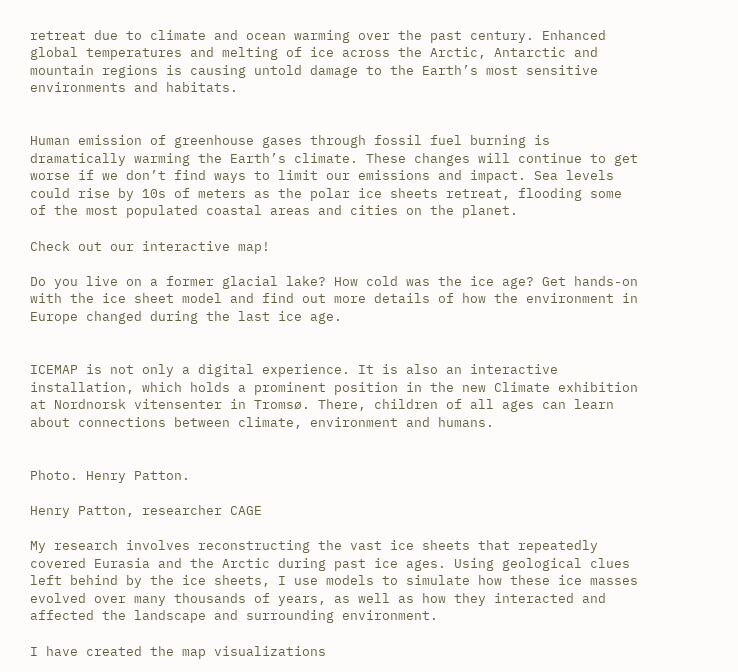retreat due to climate and ocean warming over the past century. Enhanced global temperatures and melting of ice across the Arctic, Antarctic and mountain regions is causing untold damage to the Earth’s most sensitive environments and habitats.


Human emission of greenhouse gases through fossil fuel burning is dramatically warming the Earth’s climate. These changes will continue to get worse if we don’t find ways to limit our emissions and impact. Sea levels could rise by 10s of meters as the polar ice sheets retreat, flooding some of the most populated coastal areas and cities on the planet.

Check out our interactive map!

Do you live on a former glacial lake? How cold was the ice age? Get hands-on with the ice sheet model and find out more details of how the environment in Europe changed during the last ice age.


ICEMAP is not only a digital experience. It is also an interactive installation, which holds a prominent position in the new Climate exhibition at Nordnorsk vitensenter in Tromsø. There, children of all ages can learn about connections between climate, environment and humans.


Photo. Henry Patton.

Henry Patton, researcher CAGE

My research involves reconstructing the vast ice sheets that repeatedly covered Eurasia and the Arctic during past ice ages. Using geological clues left behind by the ice sheets, I use models to simulate how these ice masses evolved over many thousands of years, as well as how they interacted and affected the landscape and surrounding environment.

I have created the map visualizations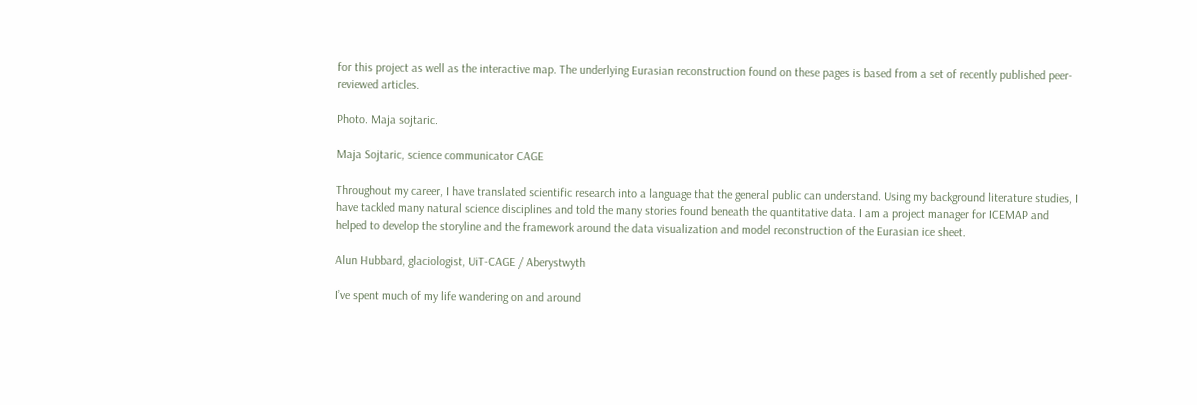for this project as well as the interactive map. The underlying Eurasian reconstruction found on these pages is based from a set of recently published peer-reviewed articles.

Photo. Maja sojtaric.

Maja Sojtaric, science communicator CAGE

Throughout my career, I have translated scientific research into a language that the general public can understand. Using my background literature studies, I have tackled many natural science disciplines and told the many stories found beneath the quantitative data. I am a project manager for ICEMAP and helped to develop the storyline and the framework around the data visualization and model reconstruction of the Eurasian ice sheet.

Alun Hubbard, glaciologist, UiT-CAGE / Aberystwyth

I’ve spent much of my life wandering on and around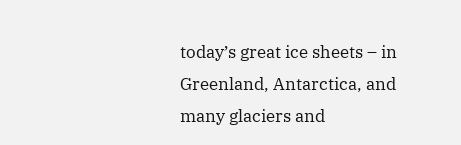today’s great ice sheets – in Greenland, Antarctica, and many glaciers and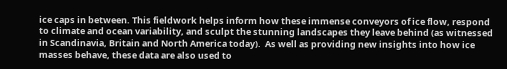ice caps in between. This fieldwork helps inform how these immense conveyors of ice flow, respond to climate and ocean variability, and sculpt the stunning landscapes they leave behind (as witnessed in Scandinavia, Britain and North America today).  As well as providing new insights into how ice masses behave, these data are also used to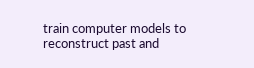train computer models to reconstruct past and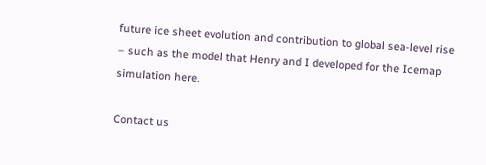future ice sheet evolution and contribution to global sea-level rise – such as the model that Henry and I developed for the Icemap simulation here.

Contact us